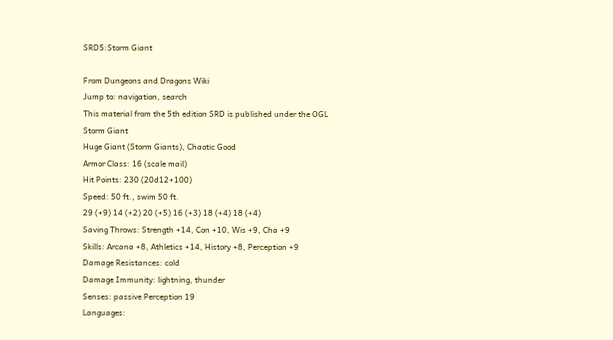SRD5:Storm Giant

From Dungeons and Dragons Wiki
Jump to: navigation, search
This material from the 5th edition SRD is published under the OGL
Storm Giant
Huge Giant (Storm Giants), Chaotic Good
Armor Class: 16 (scale mail)
Hit Points: 230 (20d12+100)
Speed: 50 ft., swim 50 ft.
29 (+9) 14 (+2) 20 (+5) 16 (+3) 18 (+4) 18 (+4)
Saving Throws: Strength +14, Con +10, Wis +9, Cha +9
Skills: Arcana +8, Athletics +14, History +8, Perception +9
Damage Resistances: cold
Damage Immunity: lightning, thunder
Senses: passive Perception 19
Languages: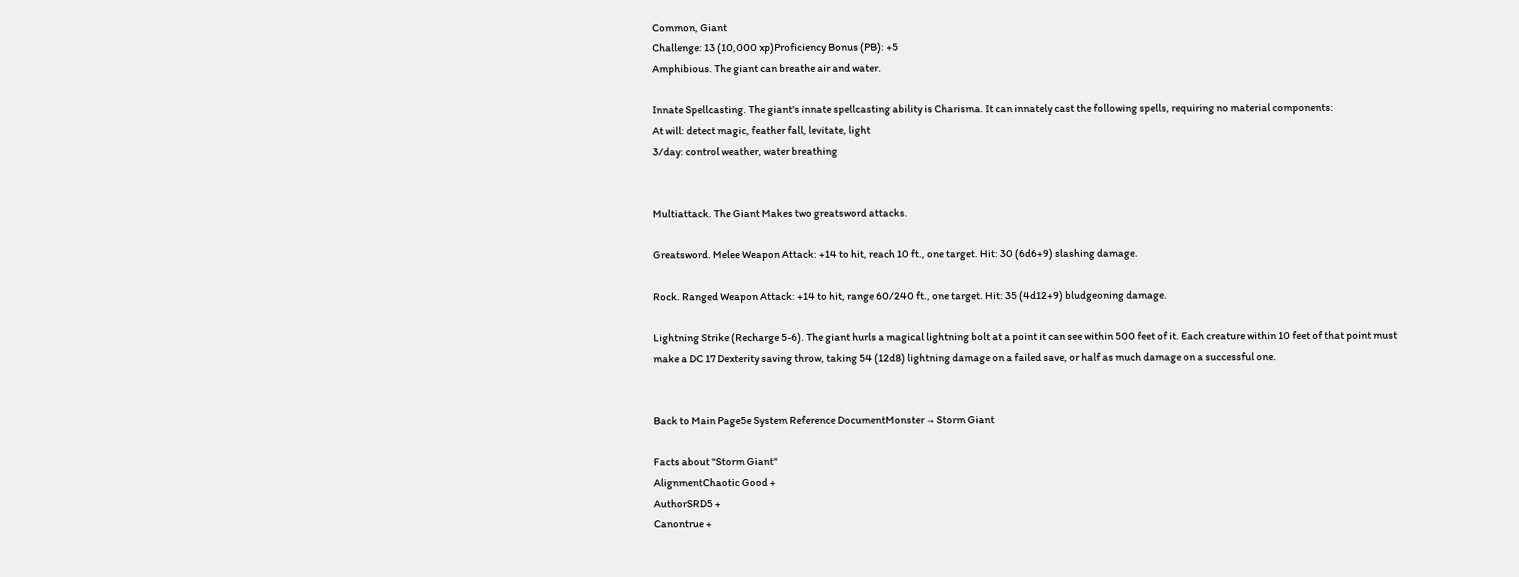Common, Giant
Challenge: 13 (10,000 xp)Proficiency Bonus (PB): +5
Amphibious. The giant can breathe air and water.

Innate Spellcasting. The giant's innate spellcasting ability is Charisma. It can innately cast the following spells, requiring no material components:
At will: detect magic, feather fall, levitate, light
3/day: control weather, water breathing


Multiattack. The Giant Makes two greatsword attacks.

Greatsword. Melee Weapon Attack: +14 to hit, reach 10 ft., one target. Hit: 30 (6d6+9) slashing damage.

Rock. Ranged Weapon Attack: +14 to hit, range 60/240 ft., one target. Hit: 35 (4d12+9) bludgeoning damage.

Lightning Strike (Recharge 5-6). The giant hurls a magical lightning bolt at a point it can see within 500 feet of it. Each creature within 10 feet of that point must make a DC 17 Dexterity saving throw, taking 54 (12d8) lightning damage on a failed save, or half as much damage on a successful one.


Back to Main Page5e System Reference DocumentMonster → Storm Giant

Facts about "Storm Giant"
AlignmentChaotic Good +
AuthorSRD5 +
Canontrue +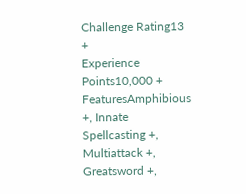Challenge Rating13 +
Experience Points10,000 +
FeaturesAmphibious +, Innate Spellcasting +, Multiattack +, Greatsword +,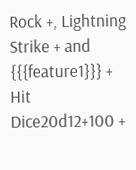Rock +, Lightning Strike + and {{{feature1}}} +
Hit Dice20d12+100 +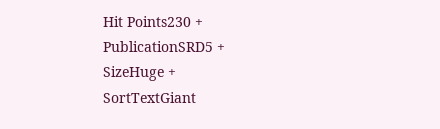Hit Points230 +
PublicationSRD5 +
SizeHuge +
SortTextGiant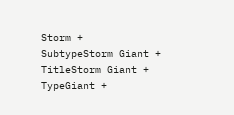Storm +
SubtypeStorm Giant +
TitleStorm Giant +
TypeGiant +